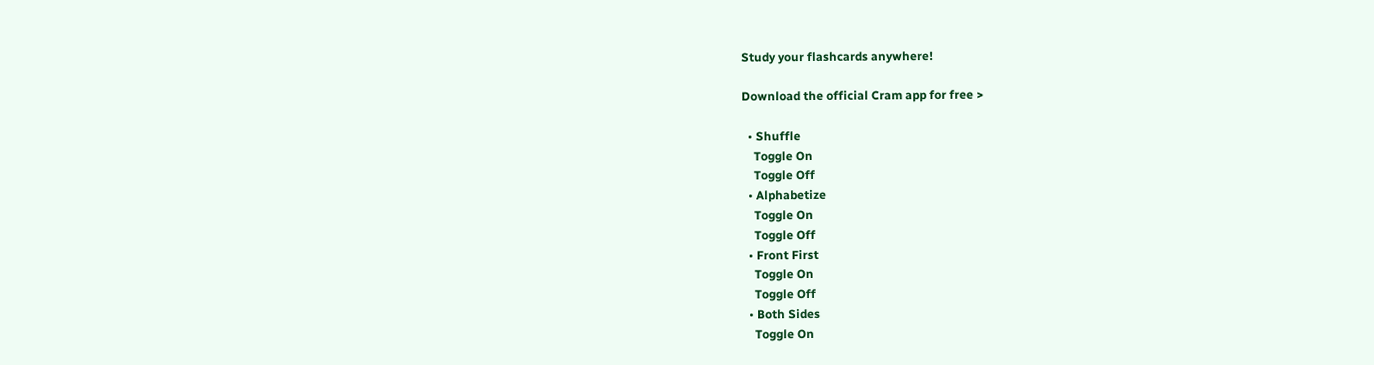Study your flashcards anywhere!

Download the official Cram app for free >

  • Shuffle
    Toggle On
    Toggle Off
  • Alphabetize
    Toggle On
    Toggle Off
  • Front First
    Toggle On
    Toggle Off
  • Both Sides
    Toggle On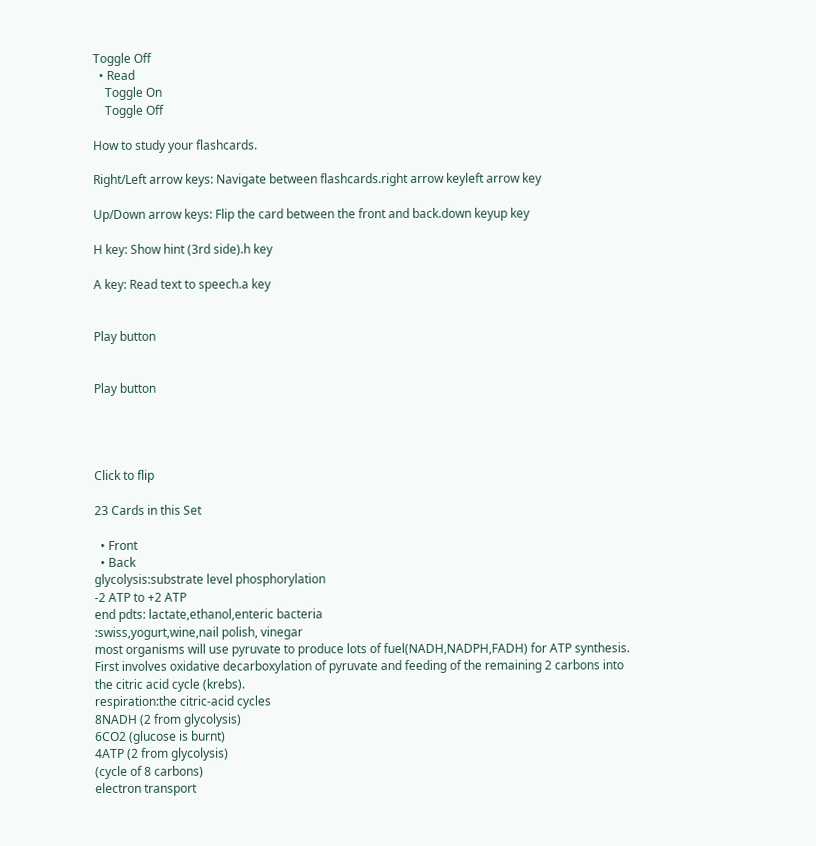Toggle Off
  • Read
    Toggle On
    Toggle Off

How to study your flashcards.

Right/Left arrow keys: Navigate between flashcards.right arrow keyleft arrow key

Up/Down arrow keys: Flip the card between the front and back.down keyup key

H key: Show hint (3rd side).h key

A key: Read text to speech.a key


Play button


Play button




Click to flip

23 Cards in this Set

  • Front
  • Back
glycolysis:substrate level phosphorylation
-2 ATP to +2 ATP
end pdts: lactate,ethanol,enteric bacteria
:swiss,yogurt,wine,nail polish, vinegar
most organisms will use pyruvate to produce lots of fuel(NADH,NADPH,FADH) for ATP synthesis. First involves oxidative decarboxylation of pyruvate and feeding of the remaining 2 carbons into the citric acid cycle (krebs).
respiration:the citric-acid cycles
8NADH (2 from glycolysis)
6CO2 (glucose is burnt)
4ATP (2 from glycolysis)
(cycle of 8 carbons)
electron transport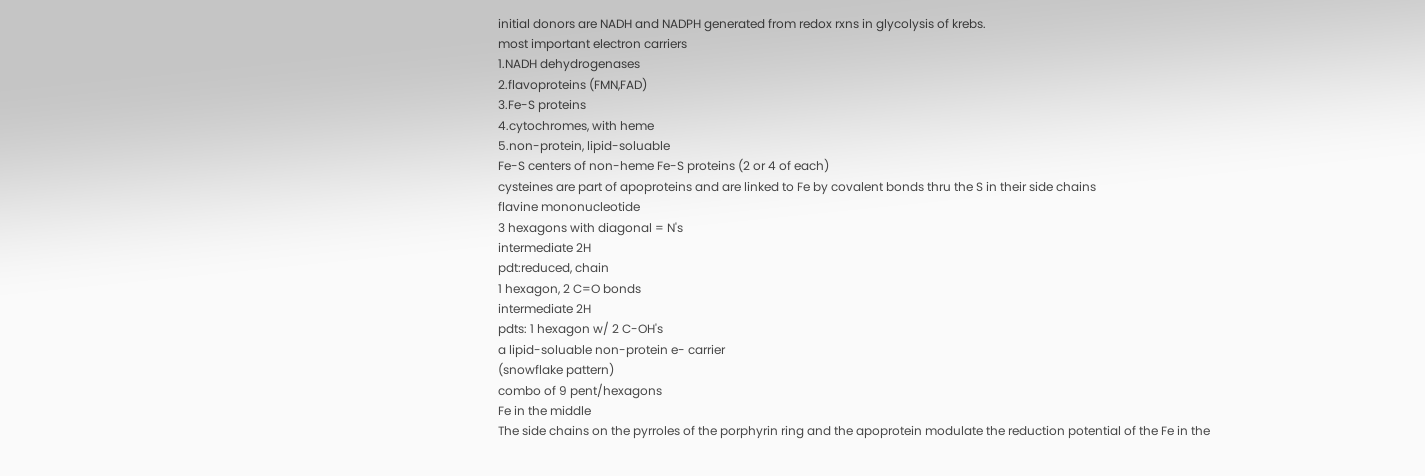initial donors are NADH and NADPH generated from redox rxns in glycolysis of krebs.
most important electron carriers
1.NADH dehydrogenases
2.flavoproteins (FMN,FAD)
3.Fe-S proteins
4.cytochromes, with heme
5.non-protein, lipid-soluable
Fe-S centers of non-heme Fe-S proteins (2 or 4 of each)
cysteines are part of apoproteins and are linked to Fe by covalent bonds thru the S in their side chains
flavine mononucleotide
3 hexagons with diagonal = N's
intermediate 2H
pdt:reduced, chain
1 hexagon, 2 C=O bonds
intermediate 2H
pdts: 1 hexagon w/ 2 C-OH's
a lipid-soluable non-protein e- carrier
(snowflake pattern)
combo of 9 pent/hexagons
Fe in the middle
The side chains on the pyrroles of the porphyrin ring and the apoprotein modulate the reduction potential of the Fe in the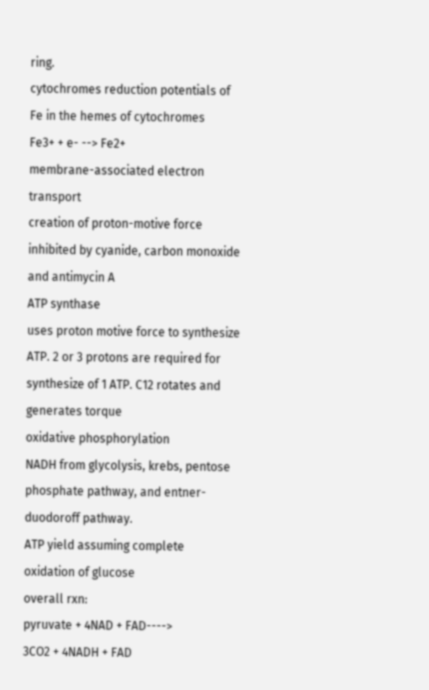ring.
cytochromes reduction potentials of Fe in the hemes of cytochromes
Fe3+ + e- --> Fe2+
membrane-associated electron transport
creation of proton-motive force
inhibited by cyanide, carbon monoxide and antimycin A
ATP synthase
uses proton motive force to synthesize ATP. 2 or 3 protons are required for synthesize of 1 ATP. C12 rotates and generates torque
oxidative phosphorylation
NADH from glycolysis, krebs, pentose phosphate pathway, and entner-duodoroff pathway.
ATP yield assuming complete oxidation of glucose
overall rxn:
pyruvate + 4NAD + FAD---->
3CO2 + 4NADH + FAD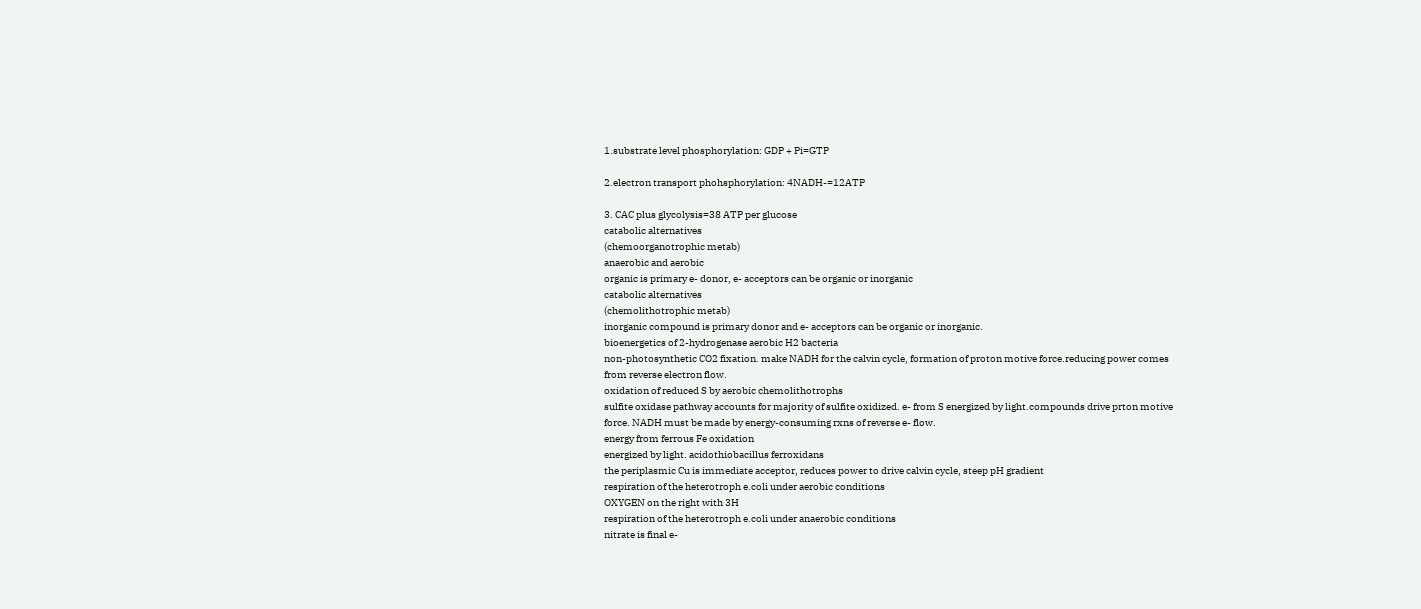1.substrate level phosphorylation: GDP + Pi=GTP

2.electron transport phohsphorylation: 4NADH-=12ATP

3. CAC plus glycolysis=38 ATP per glucose
catabolic alternatives
(chemoorganotrophic metab)
anaerobic and aerobic
organic is primary e- donor, e- acceptors can be organic or inorganic
catabolic alternatives
(chemolithotrophic metab)
inorganic compound is primary donor and e- acceptors can be organic or inorganic.
bioenergetics of 2-hydrogenase aerobic H2 bacteria
non-photosynthetic CO2 fixation. make NADH for the calvin cycle, formation of proton motive force.reducing power comes from reverse electron flow.
oxidation of reduced S by aerobic chemolithotrophs
sulfite oxidase pathway accounts for majority of sulfite oxidized. e- from S energized by light.compounds drive prton motive force. NADH must be made by energy-consuming rxns of reverse e- flow.
energy from ferrous Fe oxidation
energized by light. acidothiobacillus ferroxidans
the periplasmic Cu is immediate acceptor, reduces power to drive calvin cycle, steep pH gradient
respiration of the heterotroph e.coli under aerobic conditions
OXYGEN on the right with 3H
respiration of the heterotroph e.coli under anaerobic conditions
nitrate is final e-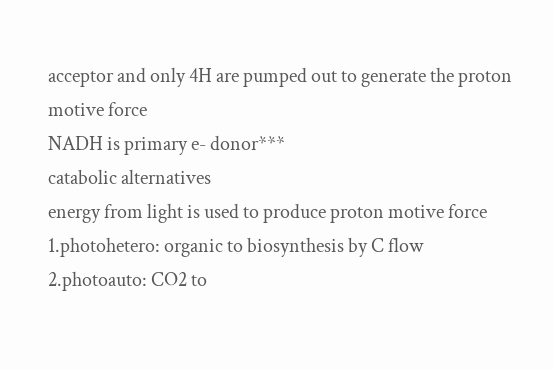acceptor and only 4H are pumped out to generate the proton motive force
NADH is primary e- donor***
catabolic alternatives
energy from light is used to produce proton motive force
1.photohetero: organic to biosynthesis by C flow
2.photoauto: CO2 to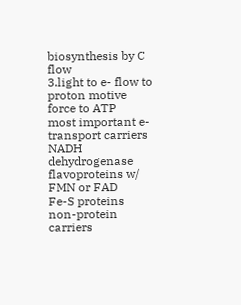biosynthesis by C flow
3.light to e- flow to proton motive force to ATP
most important e- transport carriers
NADH dehydrogenase
flavoproteins w/ FMN or FAD
Fe-S proteins
non-protein carriers